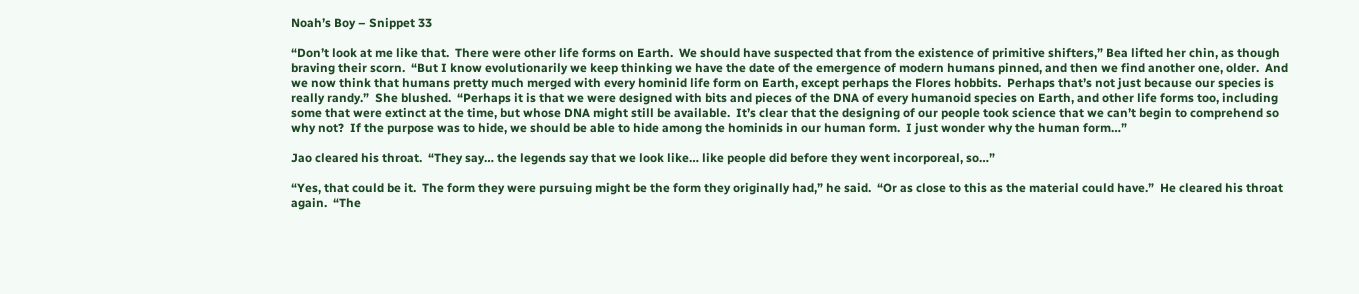Noah’s Boy – Snippet 33

“Don’t look at me like that.  There were other life forms on Earth.  We should have suspected that from the existence of primitive shifters,” Bea lifted her chin, as though braving their scorn.  “But I know evolutionarily we keep thinking we have the date of the emergence of modern humans pinned, and then we find another one, older.  And we now think that humans pretty much merged with every hominid life form on Earth, except perhaps the Flores hobbits.  Perhaps that’s not just because our species is really randy.”  She blushed.  “Perhaps it is that we were designed with bits and pieces of the DNA of every humanoid species on Earth, and other life forms too, including some that were extinct at the time, but whose DNA might still be available.  It’s clear that the designing of our people took science that we can’t begin to comprehend so why not?  If the purpose was to hide, we should be able to hide among the hominids in our human form.  I just wonder why the human form…”

Jao cleared his throat.  “They say… the legends say that we look like… like people did before they went incorporeal, so…”

“Yes, that could be it.  The form they were pursuing might be the form they originally had,” he said.  “Or as close to this as the material could have.”  He cleared his throat again.  “The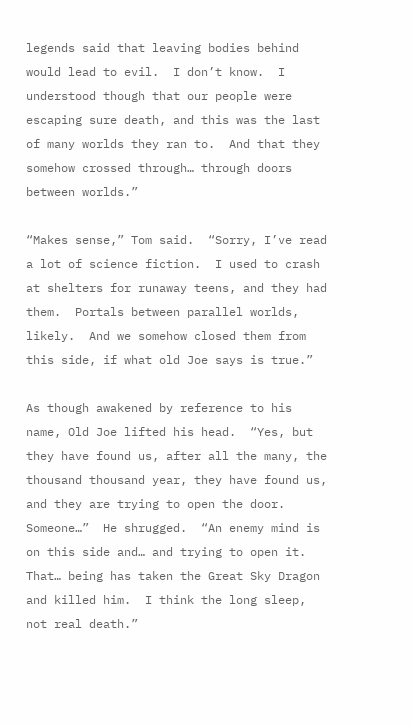legends said that leaving bodies behind would lead to evil.  I don’t know.  I understood though that our people were escaping sure death, and this was the last of many worlds they ran to.  And that they somehow crossed through… through doors between worlds.”

“Makes sense,” Tom said.  “Sorry, I’ve read a lot of science fiction.  I used to crash at shelters for runaway teens, and they had them.  Portals between parallel worlds, likely.  And we somehow closed them from this side, if what old Joe says is true.”

As though awakened by reference to his name, Old Joe lifted his head.  “Yes, but they have found us, after all the many, the thousand thousand year, they have found us, and they are trying to open the door.  Someone…”  He shrugged.  “An enemy mind is on this side and… and trying to open it.  That… being has taken the Great Sky Dragon and killed him.  I think the long sleep, not real death.”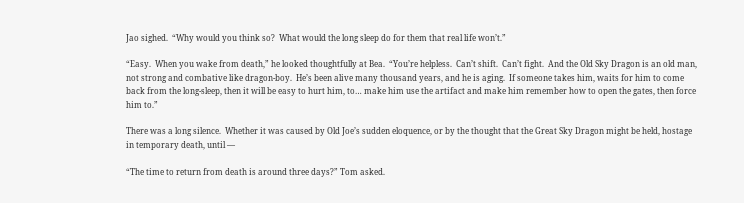Jao sighed.  “Why would you think so?  What would the long sleep do for them that real life won’t.”

“Easy.  When you wake from death,” he looked thoughtfully at Bea.  “You’re helpless.  Can’t shift.  Can’t fight.  And the Old Sky Dragon is an old man, not strong and combative like dragon-boy.  He’s been alive many thousand years, and he is aging.  If someone takes him, waits for him to come back from the long-sleep, then it will be easy to hurt him, to… make him use the artifact and make him remember how to open the gates, then force him to.”

There was a long silence.  Whether it was caused by Old Joe’s sudden eloquence, or by the thought that the Great Sky Dragon might be held, hostage in temporary death, until —

“The time to return from death is around three days?” Tom asked.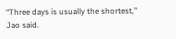“Three days is usually the shortest,” Jao said.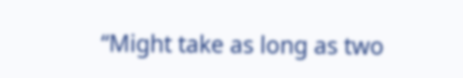“Might take as long as two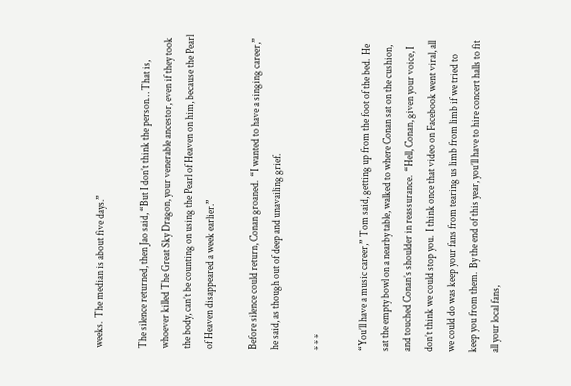weeks.  The median is about five days.”

The silence returned, then Jao said, “But I don’t think the person… That is, whoever killed The Great Sky Dragon, your venerable ancestor, even if they took the body, can’t be counting on using the Pearl of Heaven on him, because the Pearl of Heaven disappeared a week earlier.”

Before silence could return, Conan groaned.  “I wanted to have a singing career,” he said, as though out of deep and unavailing grief.

* * *

“You’ll have a music career,” Tom said, getting up from the foot of the bed.  He sat the empty bowl on a nearby table, walked to where Conan sat on the cushion, and touched Conan’s shoulder in reassurance.  “Hell, Conan, given your voice, I don’t think we could stop you.  I think once that video on Facebook went viral, all we could do was keep your fans from tearing us limb from limb if we tried to keep you from them.  By the end of this year, you’ll have to hire concert halls to fit all your local fans,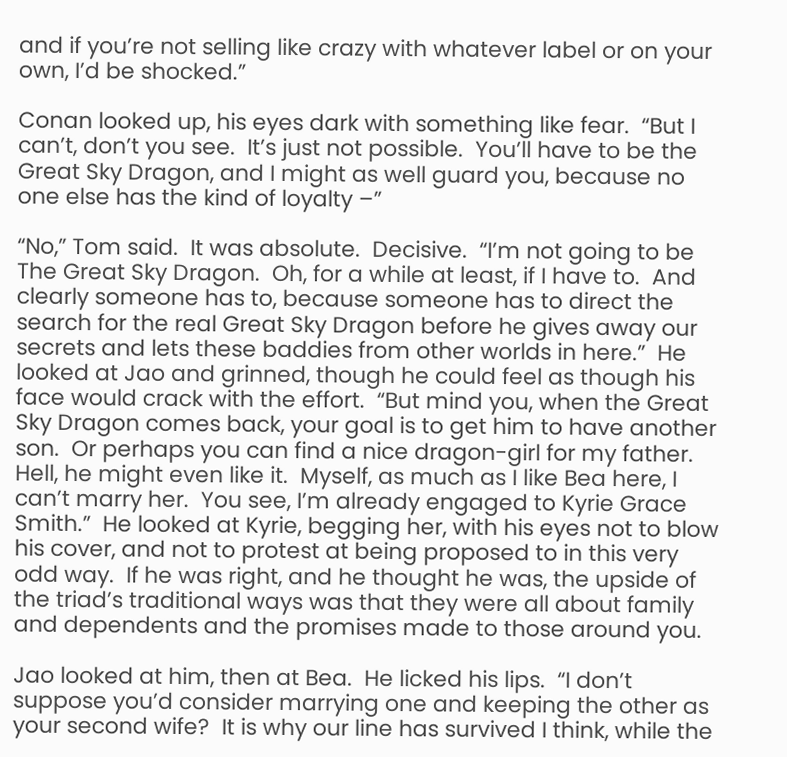and if you’re not selling like crazy with whatever label or on your own, I’d be shocked.”

Conan looked up, his eyes dark with something like fear.  “But I can’t, don’t you see.  It’s just not possible.  You’ll have to be the Great Sky Dragon, and I might as well guard you, because no one else has the kind of loyalty –”

“No,” Tom said.  It was absolute.  Decisive.  “I’m not going to be The Great Sky Dragon.  Oh, for a while at least, if I have to.  And clearly someone has to, because someone has to direct the search for the real Great Sky Dragon before he gives away our secrets and lets these baddies from other worlds in here.”  He looked at Jao and grinned, though he could feel as though his face would crack with the effort.  “But mind you, when the Great Sky Dragon comes back, your goal is to get him to have another son.  Or perhaps you can find a nice dragon-girl for my father.  Hell, he might even like it.  Myself, as much as I like Bea here, I can’t marry her.  You see, I’m already engaged to Kyrie Grace Smith.”  He looked at Kyrie, begging her, with his eyes not to blow his cover, and not to protest at being proposed to in this very odd way.  If he was right, and he thought he was, the upside of the triad’s traditional ways was that they were all about family and dependents and the promises made to those around you.

Jao looked at him, then at Bea.  He licked his lips.  “I don’t suppose you’d consider marrying one and keeping the other as your second wife?  It is why our line has survived I think, while the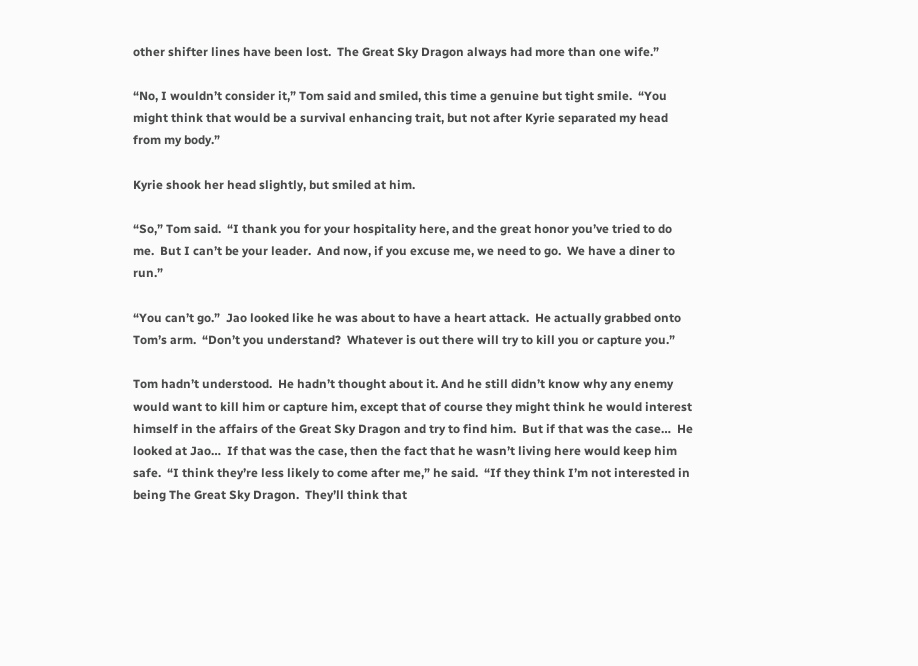other shifter lines have been lost.  The Great Sky Dragon always had more than one wife.”

“No, I wouldn’t consider it,” Tom said and smiled, this time a genuine but tight smile.  “You might think that would be a survival enhancing trait, but not after Kyrie separated my head from my body.”

Kyrie shook her head slightly, but smiled at him.

“So,” Tom said.  “I thank you for your hospitality here, and the great honor you’ve tried to do me.  But I can’t be your leader.  And now, if you excuse me, we need to go.  We have a diner to run.”

“You can’t go.”  Jao looked like he was about to have a heart attack.  He actually grabbed onto Tom’s arm.  “Don’t you understand?  Whatever is out there will try to kill you or capture you.”

Tom hadn’t understood.  He hadn’t thought about it. And he still didn’t know why any enemy would want to kill him or capture him, except that of course they might think he would interest himself in the affairs of the Great Sky Dragon and try to find him.  But if that was the case…  He looked at Jao…  If that was the case, then the fact that he wasn’t living here would keep him safe.  “I think they’re less likely to come after me,” he said.  “If they think I’m not interested in being The Great Sky Dragon.  They’ll think that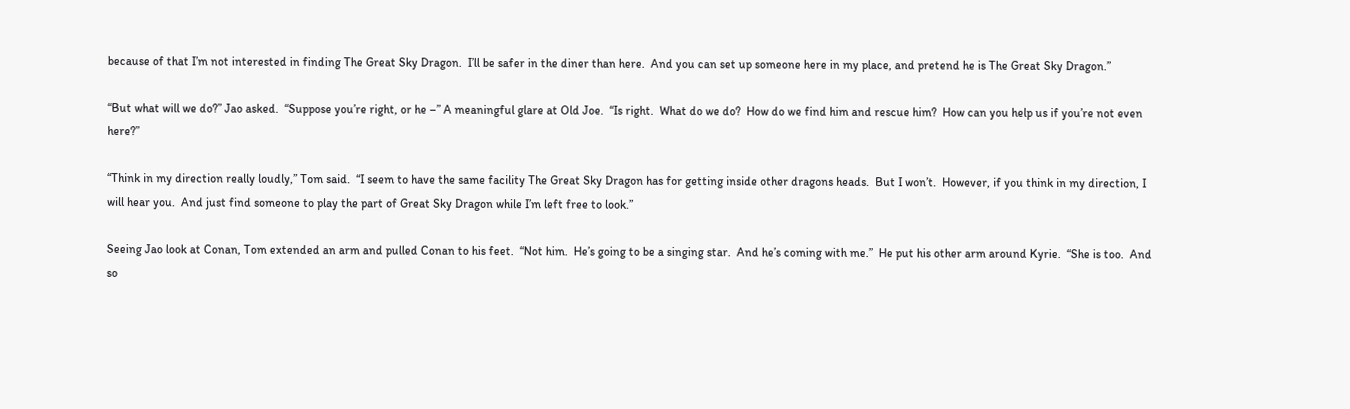because of that I’m not interested in finding The Great Sky Dragon.  I’ll be safer in the diner than here.  And you can set up someone here in my place, and pretend he is The Great Sky Dragon.”

“But what will we do?” Jao asked.  “Suppose you’re right, or he –” A meaningful glare at Old Joe.  “Is right.  What do we do?  How do we find him and rescue him?  How can you help us if you’re not even here?”

“Think in my direction really loudly,” Tom said.  “I seem to have the same facility The Great Sky Dragon has for getting inside other dragons heads.  But I won’t.  However, if you think in my direction, I will hear you.  And just find someone to play the part of Great Sky Dragon while I’m left free to look.”

Seeing Jao look at Conan, Tom extended an arm and pulled Conan to his feet.  “Not him.  He’s going to be a singing star.  And he’s coming with me.”  He put his other arm around Kyrie.  “She is too.  And so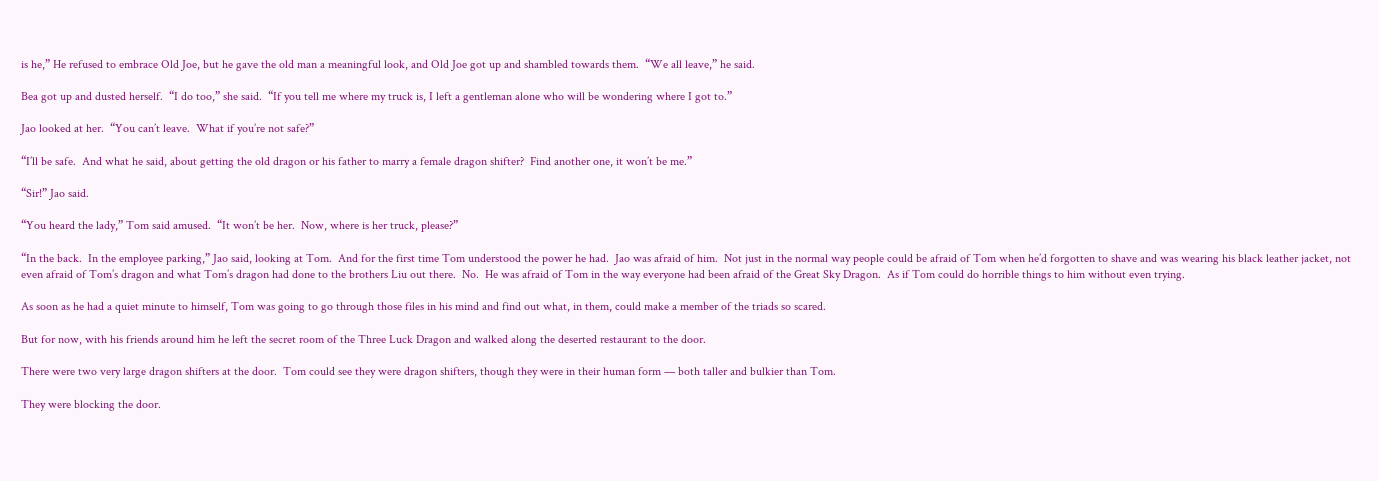is he,” He refused to embrace Old Joe, but he gave the old man a meaningful look, and Old Joe got up and shambled towards them.  “We all leave,” he said.

Bea got up and dusted herself.  “I do too,” she said.  “If you tell me where my truck is, I left a gentleman alone who will be wondering where I got to.”

Jao looked at her.  “You can’t leave.  What if you’re not safe?”

“I’ll be safe.  And what he said, about getting the old dragon or his father to marry a female dragon shifter?  Find another one, it won’t be me.”

“Sir!” Jao said.

“You heard the lady,” Tom said amused.  “It won’t be her.  Now, where is her truck, please?”

“In the back.  In the employee parking,” Jao said, looking at Tom.  And for the first time Tom understood the power he had.  Jao was afraid of him.  Not just in the normal way people could be afraid of Tom when he’d forgotten to shave and was wearing his black leather jacket, not even afraid of Tom’s dragon and what Tom’s dragon had done to the brothers Liu out there.  No.  He was afraid of Tom in the way everyone had been afraid of the Great Sky Dragon.  As if Tom could do horrible things to him without even trying.

As soon as he had a quiet minute to himself, Tom was going to go through those files in his mind and find out what, in them, could make a member of the triads so scared.

But for now, with his friends around him he left the secret room of the Three Luck Dragon and walked along the deserted restaurant to the door.

There were two very large dragon shifters at the door.  Tom could see they were dragon shifters, though they were in their human form — both taller and bulkier than Tom.

They were blocking the door.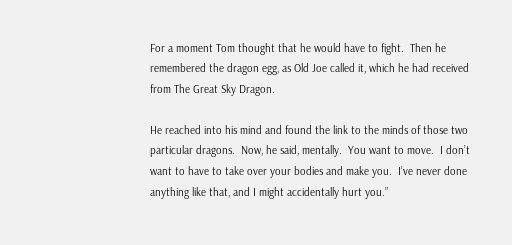For a moment Tom thought that he would have to fight.  Then he remembered the dragon egg, as Old Joe called it, which he had received from The Great Sky Dragon.

He reached into his mind and found the link to the minds of those two particular dragons.  Now, he said, mentally.  You want to move.  I don’t want to have to take over your bodies and make you.  I’ve never done anything like that, and I might accidentally hurt you.”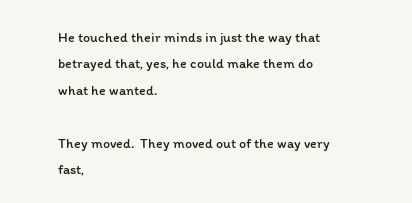He touched their minds in just the way that betrayed that, yes, he could make them do what he wanted.

They moved.  They moved out of the way very fast,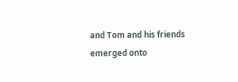and Tom and his friends emerged onto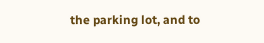the parking lot, and to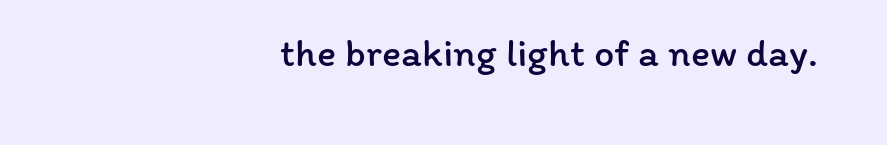the breaking light of a new day.